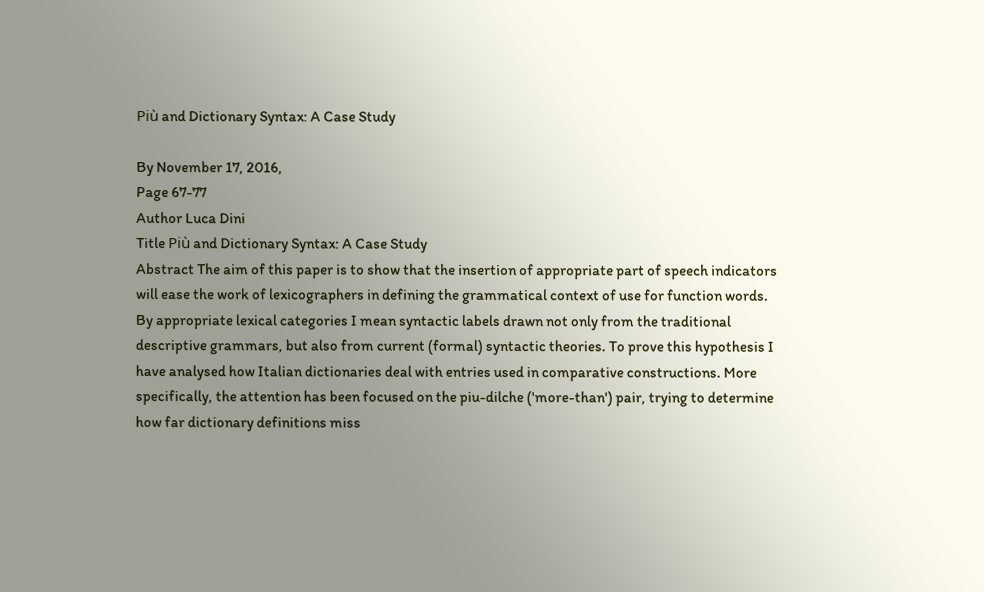Più and Dictionary Syntax: A Case Study

By November 17, 2016,
Page 67-77
Author Luca Dini
Title Più and Dictionary Syntax: A Case Study
Abstract The aim of this paper is to show that the insertion of appropriate part of speech indicators will ease the work of lexicographers in defining the grammatical context of use for function words. By appropriate lexical categories I mean syntactic labels drawn not only from the traditional descriptive grammars, but also from current (formal) syntactic theories. To prove this hypothesis I have analysed how Italian dictionaries deal with entries used in comparative constructions. More specifically, the attention has been focused on the piu-dilche ('more-than') pair, trying to determine how far dictionary definitions miss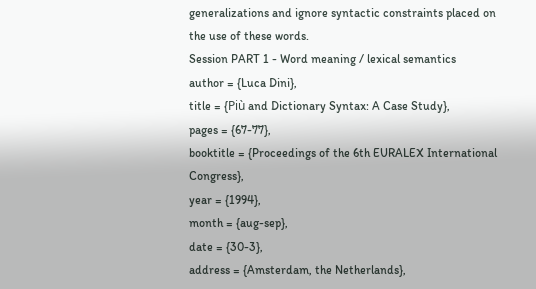generalizations and ignore syntactic constraints placed on the use of these words.
Session PART 1 - Word meaning / lexical semantics
author = {Luca Dini},
title = {Più and Dictionary Syntax: A Case Study},
pages = {67-77},
booktitle = {Proceedings of the 6th EURALEX International Congress},
year = {1994},
month = {aug-sep},
date = {30-3},
address = {Amsterdam, the Netherlands},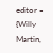editor = {Willy Martin,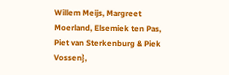Willem Meijs, Margreet Moerland, Elsemiek ten Pas, Piet van Sterkenburg & Piek Vossen},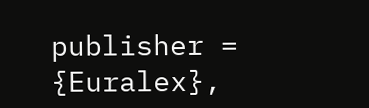publisher = {Euralex},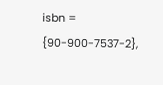isbn = {90-900-7537-2},